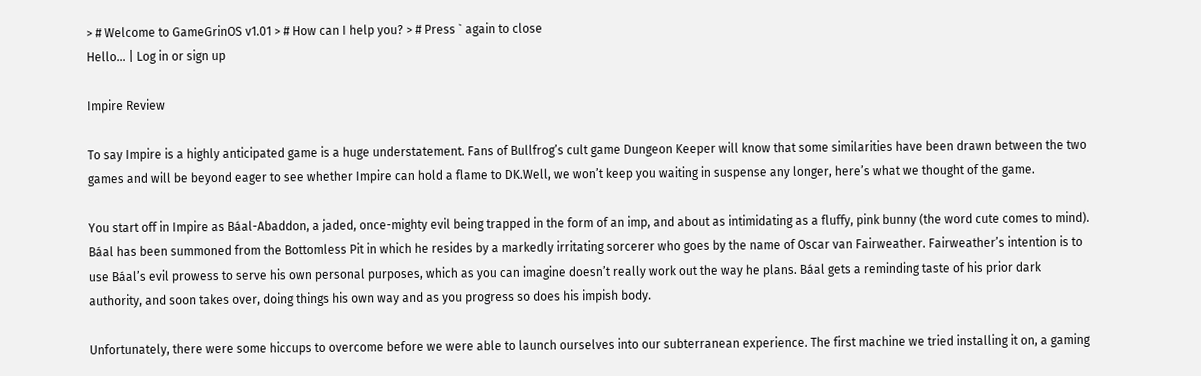> # Welcome to GameGrinOS v1.01 > # How can I help you? > # Press ` again to close
Hello… | Log in or sign up

Impire Review

To say Impire is a highly anticipated game is a huge understatement. Fans of Bullfrog’s cult game Dungeon Keeper will know that some similarities have been drawn between the two games and will be beyond eager to see whether Impire can hold a flame to DK.Well, we won’t keep you waiting in suspense any longer, here’s what we thought of the game.

You start off in Impire as Báal-Abaddon, a jaded, once-mighty evil being trapped in the form of an imp, and about as intimidating as a fluffy, pink bunny (the word cute comes to mind). Báal has been summoned from the Bottomless Pit in which he resides by a markedly irritating sorcerer who goes by the name of Oscar van Fairweather. Fairweather’s intention is to use Báal’s evil prowess to serve his own personal purposes, which as you can imagine doesn’t really work out the way he plans. Báal gets a reminding taste of his prior dark authority, and soon takes over, doing things his own way and as you progress so does his impish body.

Unfortunately, there were some hiccups to overcome before we were able to launch ourselves into our subterranean experience. The first machine we tried installing it on, a gaming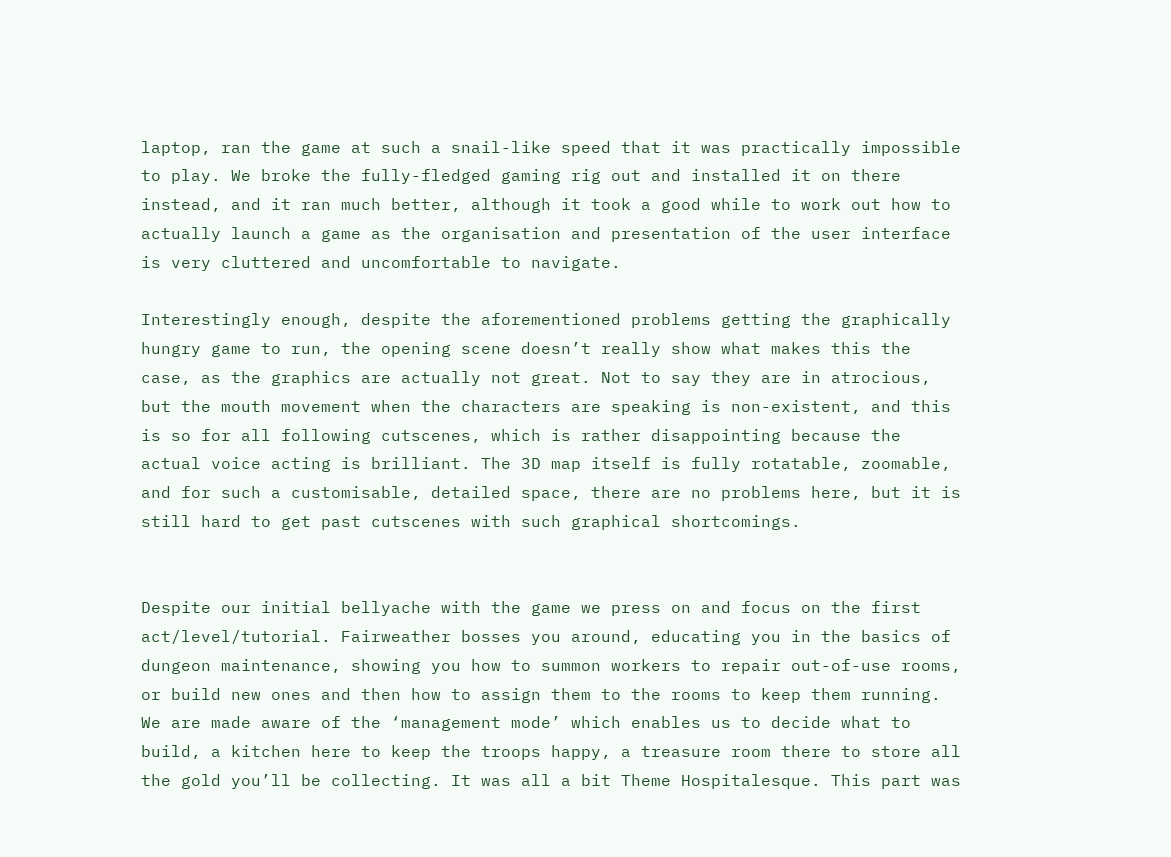laptop, ran the game at such a snail-like speed that it was practically impossible to play. We broke the fully-fledged gaming rig out and installed it on there instead, and it ran much better, although it took a good while to work out how to actually launch a game as the organisation and presentation of the user interface is very cluttered and uncomfortable to navigate.

Interestingly enough, despite the aforementioned problems getting the graphically hungry game to run, the opening scene doesn’t really show what makes this the case, as the graphics are actually not great. Not to say they are in atrocious, but the mouth movement when the characters are speaking is non-existent, and this is so for all following cutscenes, which is rather disappointing because the actual voice acting is brilliant. The 3D map itself is fully rotatable, zoomable, and for such a customisable, detailed space, there are no problems here, but it is still hard to get past cutscenes with such graphical shortcomings.


Despite our initial bellyache with the game we press on and focus on the first act/level/tutorial. Fairweather bosses you around, educating you in the basics of dungeon maintenance, showing you how to summon workers to repair out-of-use rooms, or build new ones and then how to assign them to the rooms to keep them running. We are made aware of the ‘management mode’ which enables us to decide what to build, a kitchen here to keep the troops happy, a treasure room there to store all the gold you’ll be collecting. It was all a bit Theme Hospitalesque. This part was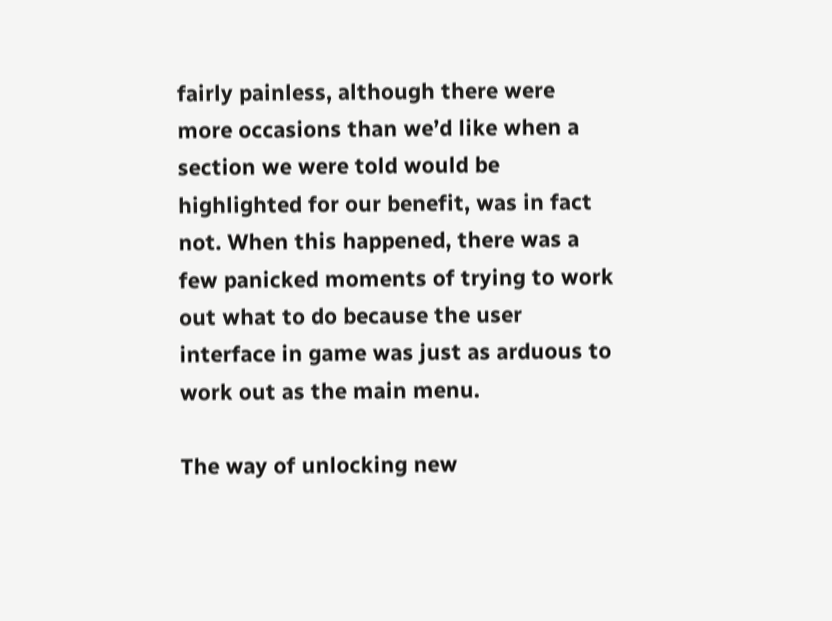fairly painless, although there were more occasions than we’d like when a section we were told would be highlighted for our benefit, was in fact not. When this happened, there was a few panicked moments of trying to work out what to do because the user interface in game was just as arduous to work out as the main menu.

The way of unlocking new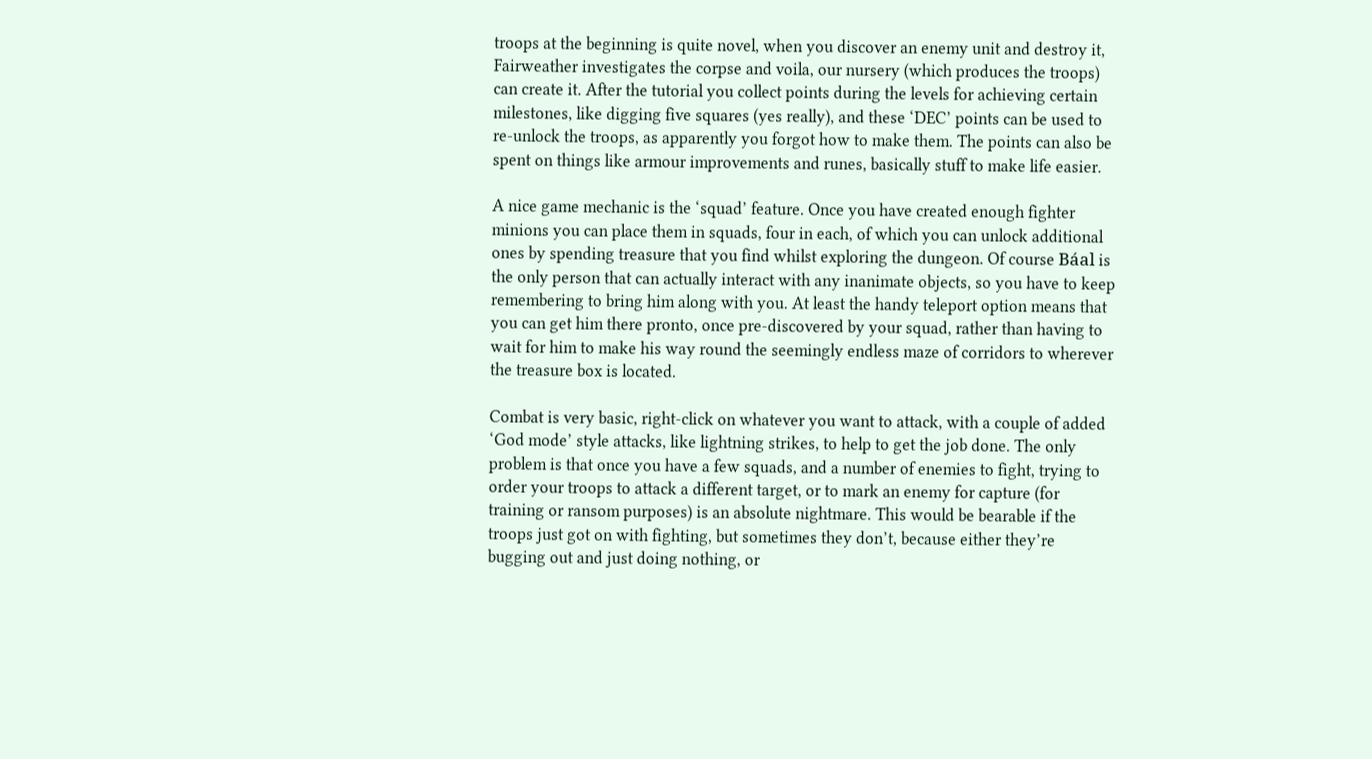troops at the beginning is quite novel, when you discover an enemy unit and destroy it, Fairweather investigates the corpse and voila, our nursery (which produces the troops) can create it. After the tutorial you collect points during the levels for achieving certain milestones, like digging five squares (yes really), and these ‘DEC’ points can be used to re-unlock the troops, as apparently you forgot how to make them. The points can also be spent on things like armour improvements and runes, basically stuff to make life easier.

A nice game mechanic is the ‘squad’ feature. Once you have created enough fighter minions you can place them in squads, four in each, of which you can unlock additional ones by spending treasure that you find whilst exploring the dungeon. Of course Báal is the only person that can actually interact with any inanimate objects, so you have to keep remembering to bring him along with you. At least the handy teleport option means that you can get him there pronto, once pre-discovered by your squad, rather than having to wait for him to make his way round the seemingly endless maze of corridors to wherever the treasure box is located.

Combat is very basic, right-click on whatever you want to attack, with a couple of added ‘God mode’ style attacks, like lightning strikes, to help to get the job done. The only problem is that once you have a few squads, and a number of enemies to fight, trying to order your troops to attack a different target, or to mark an enemy for capture (for training or ransom purposes) is an absolute nightmare. This would be bearable if the troops just got on with fighting, but sometimes they don’t, because either they’re bugging out and just doing nothing, or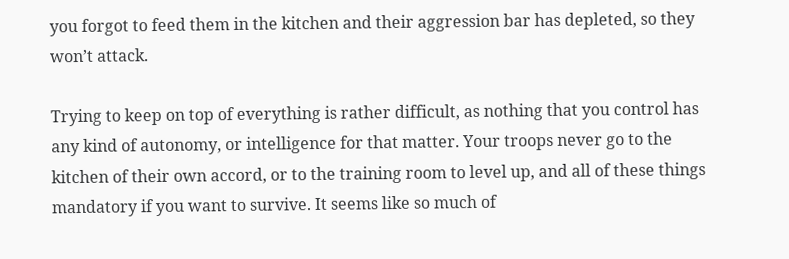you forgot to feed them in the kitchen and their aggression bar has depleted, so they won’t attack.

Trying to keep on top of everything is rather difficult, as nothing that you control has any kind of autonomy, or intelligence for that matter. Your troops never go to the kitchen of their own accord, or to the training room to level up, and all of these things mandatory if you want to survive. It seems like so much of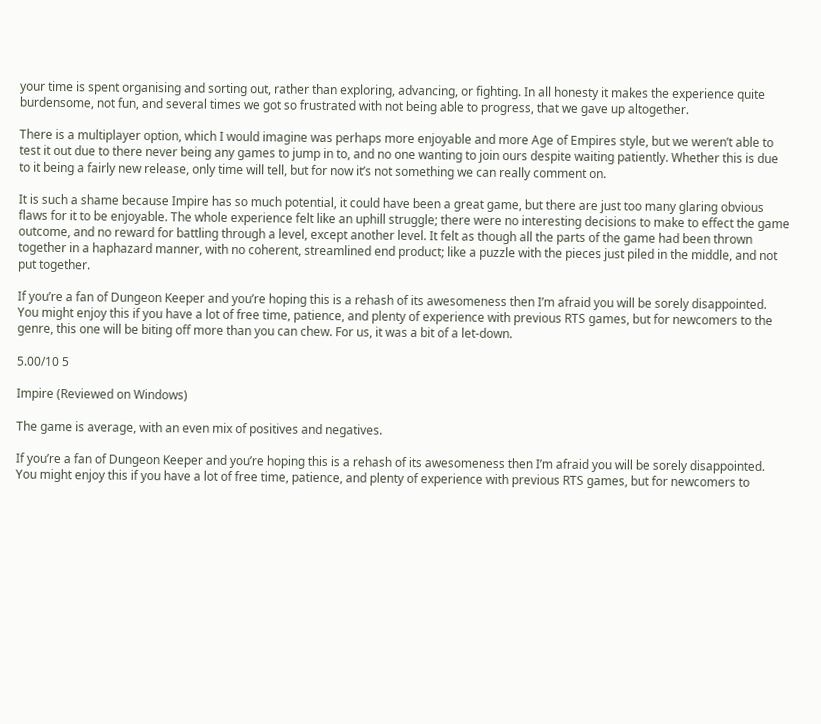your time is spent organising and sorting out, rather than exploring, advancing, or fighting. In all honesty it makes the experience quite burdensome, not fun, and several times we got so frustrated with not being able to progress, that we gave up altogether.

There is a multiplayer option, which I would imagine was perhaps more enjoyable and more Age of Empires style, but we weren’t able to test it out due to there never being any games to jump in to, and no one wanting to join ours despite waiting patiently. Whether this is due to it being a fairly new release, only time will tell, but for now it’s not something we can really comment on.

It is such a shame because Impire has so much potential, it could have been a great game, but there are just too many glaring obvious flaws for it to be enjoyable. The whole experience felt like an uphill struggle; there were no interesting decisions to make to effect the game outcome, and no reward for battling through a level, except another level. It felt as though all the parts of the game had been thrown together in a haphazard manner, with no coherent, streamlined end product; like a puzzle with the pieces just piled in the middle, and not put together.

If you’re a fan of Dungeon Keeper and you’re hoping this is a rehash of its awesomeness then I’m afraid you will be sorely disappointed. You might enjoy this if you have a lot of free time, patience, and plenty of experience with previous RTS games, but for newcomers to the genre, this one will be biting off more than you can chew. For us, it was a bit of a let-down.

5.00/10 5

Impire (Reviewed on Windows)

The game is average, with an even mix of positives and negatives.

If you’re a fan of Dungeon Keeper and you’re hoping this is a rehash of its awesomeness then I’m afraid you will be sorely disappointed. You might enjoy this if you have a lot of free time, patience, and plenty of experience with previous RTS games, but for newcomers to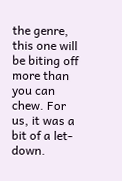the genre, this one will be biting off more than you can chew. For us, it was a bit of a let-down.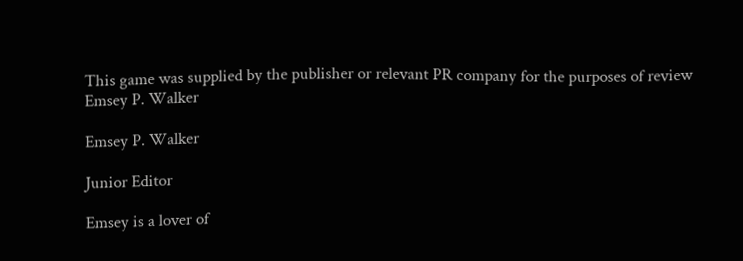This game was supplied by the publisher or relevant PR company for the purposes of review
Emsey P. Walker

Emsey P. Walker

Junior Editor

Emsey is a lover of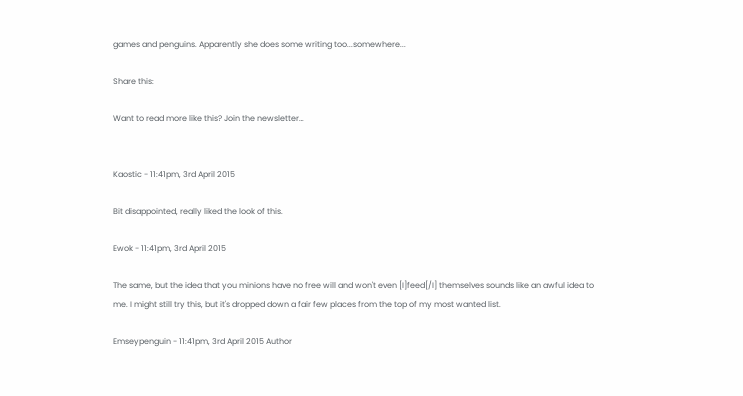games and penguins. Apparently she does some writing too...somewhere...

Share this:

Want to read more like this? Join the newsletter…


Kaostic - 11:41pm, 3rd April 2015

Bit disappointed, really liked the look of this.

Ewok - 11:41pm, 3rd April 2015

The same, but the idea that you minions have no free will and won't even [I]feed[/I] themselves sounds like an awful idea to me. I might still try this, but it's dropped down a fair few places from the top of my most wanted list.

Emseypenguin - 11:41pm, 3rd April 2015 Author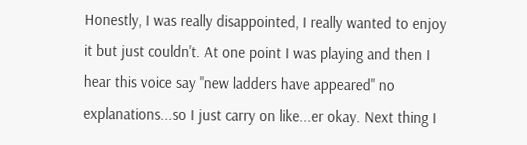Honestly, I was really disappointed, I really wanted to enjoy it but just couldn't. At one point I was playing and then I hear this voice say "new ladders have appeared" no explanations...so I just carry on like...er okay. Next thing I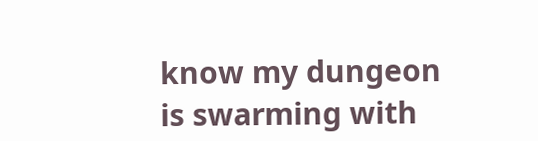know my dungeon is swarming with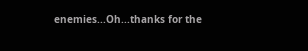enemies...Oh...thanks for the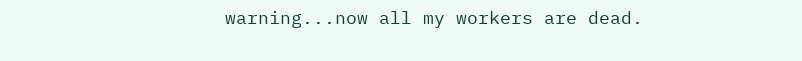warning...now all my workers are dead.